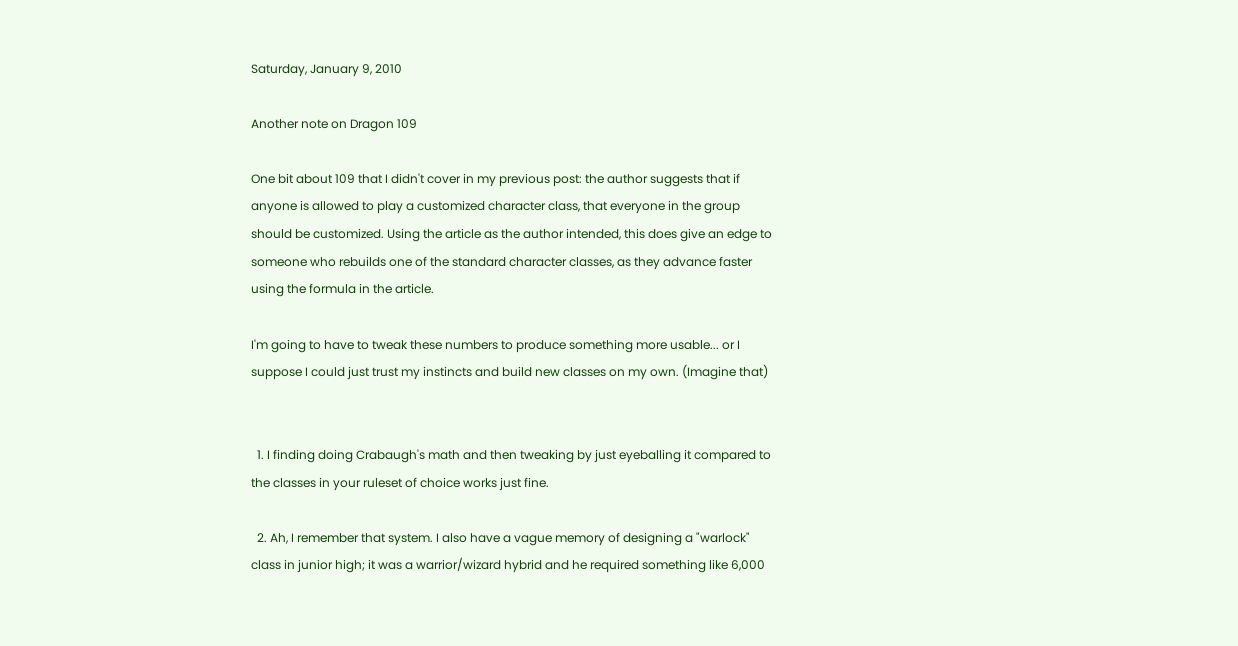Saturday, January 9, 2010

Another note on Dragon 109

One bit about 109 that I didn't cover in my previous post: the author suggests that if anyone is allowed to play a customized character class, that everyone in the group should be customized. Using the article as the author intended, this does give an edge to someone who rebuilds one of the standard character classes, as they advance faster using the formula in the article.

I'm going to have to tweak these numbers to produce something more usable... or I suppose I could just trust my instincts and build new classes on my own. (Imagine that)


  1. I finding doing Crabaugh's math and then tweaking by just eyeballing it compared to the classes in your ruleset of choice works just fine.

  2. Ah, I remember that system. I also have a vague memory of designing a "warlock" class in junior high; it was a warrior/wizard hybrid and he required something like 6,000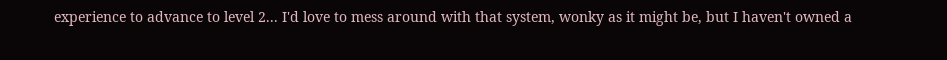experience to advance to level 2... I'd love to mess around with that system, wonky as it might be, but I haven't owned a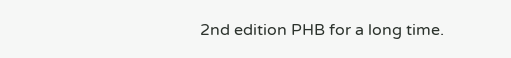2nd edition PHB for a long time.